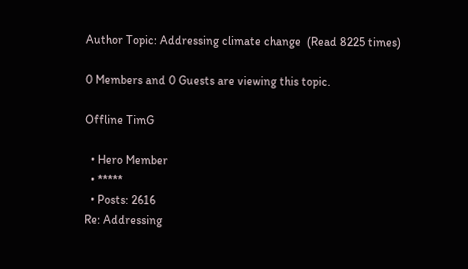Author Topic: Addressing climate change  (Read 8225 times)

0 Members and 0 Guests are viewing this topic.

Offline TimG

  • Hero Member
  • *****
  • Posts: 2616
Re: Addressing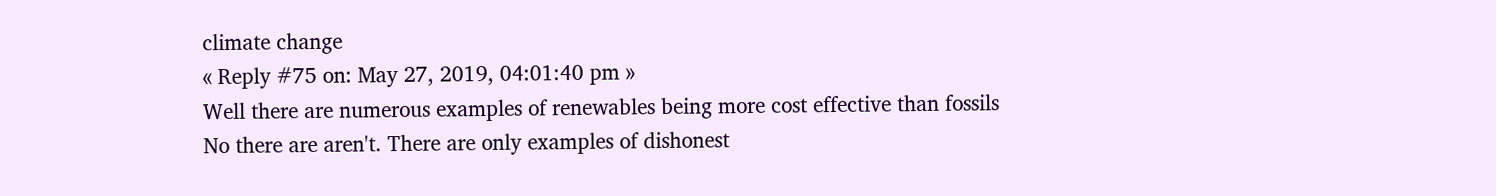climate change
« Reply #75 on: May 27, 2019, 04:01:40 pm »
Well there are numerous examples of renewables being more cost effective than fossils
No there are aren't. There are only examples of dishonest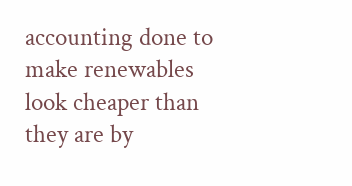accounting done to make renewables look cheaper than they are by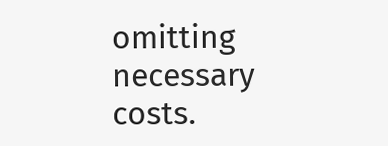omitting necessary costs.